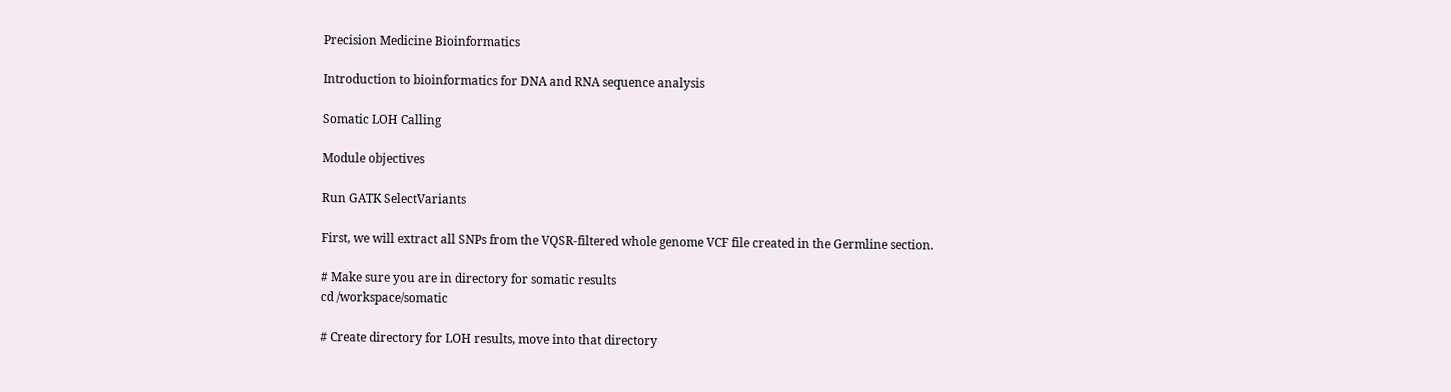Precision Medicine Bioinformatics

Introduction to bioinformatics for DNA and RNA sequence analysis

Somatic LOH Calling

Module objectives

Run GATK SelectVariants

First, we will extract all SNPs from the VQSR-filtered whole genome VCF file created in the Germline section.

# Make sure you are in directory for somatic results
cd /workspace/somatic

# Create directory for LOH results, move into that directory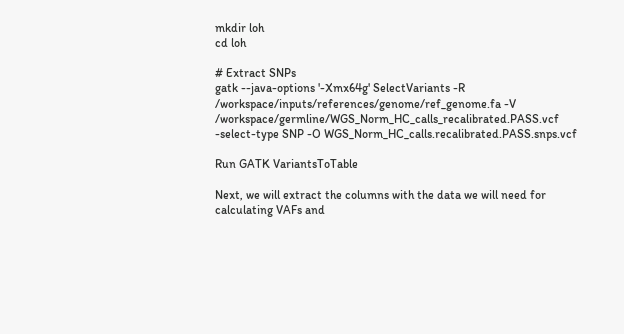mkdir loh
cd loh

# Extract SNPs
gatk --java-options '-Xmx64g' SelectVariants -R /workspace/inputs/references/genome/ref_genome.fa -V /workspace/germline/WGS_Norm_HC_calls_recalibrated.PASS.vcf -select-type SNP -O WGS_Norm_HC_calls.recalibrated.PASS.snps.vcf

Run GATK VariantsToTable

Next, we will extract the columns with the data we will need for calculating VAFs and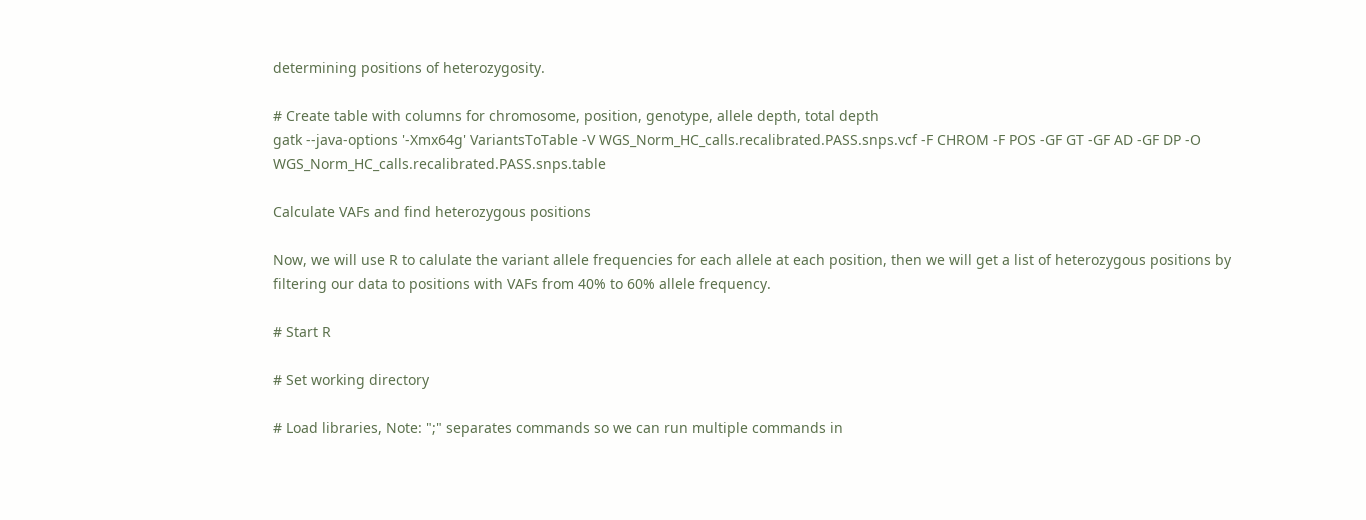determining positions of heterozygosity.

# Create table with columns for chromosome, position, genotype, allele depth, total depth
gatk --java-options '-Xmx64g' VariantsToTable -V WGS_Norm_HC_calls.recalibrated.PASS.snps.vcf -F CHROM -F POS -GF GT -GF AD -GF DP -O WGS_Norm_HC_calls.recalibrated.PASS.snps.table

Calculate VAFs and find heterozygous positions

Now, we will use R to calulate the variant allele frequencies for each allele at each position, then we will get a list of heterozygous positions by filtering our data to positions with VAFs from 40% to 60% allele frequency.

# Start R

# Set working directory

# Load libraries, Note: ";" separates commands so we can run multiple commands in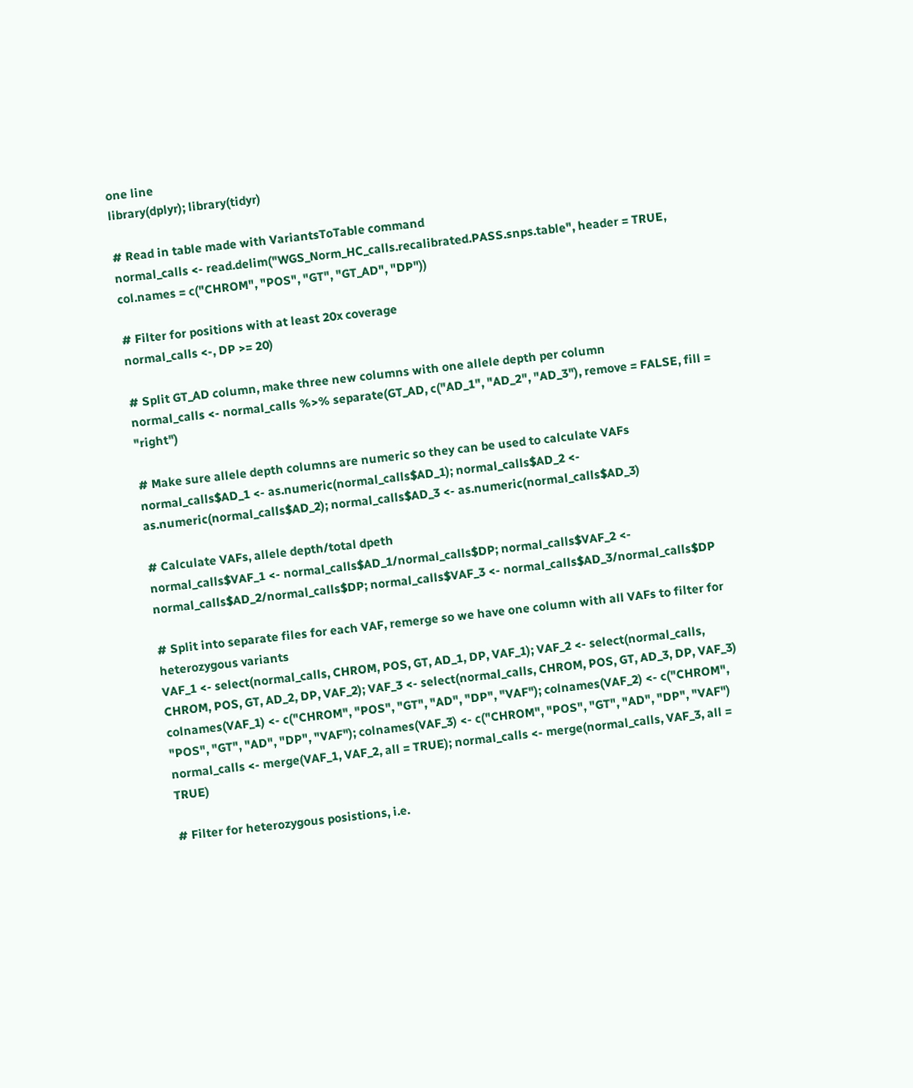one line
library(dplyr); library(tidyr)

# Read in table made with VariantsToTable command
normal_calls <- read.delim("WGS_Norm_HC_calls.recalibrated.PASS.snps.table", header = TRUE, col.names = c("CHROM", "POS", "GT", "GT_AD", "DP"))

# Filter for positions with at least 20x coverage
normal_calls <-, DP >= 20)

# Split GT_AD column, make three new columns with one allele depth per column
normal_calls <- normal_calls %>% separate(GT_AD, c("AD_1", "AD_2", "AD_3"), remove = FALSE, fill = "right")

# Make sure allele depth columns are numeric so they can be used to calculate VAFs
normal_calls$AD_1 <- as.numeric(normal_calls$AD_1); normal_calls$AD_2 <- as.numeric(normal_calls$AD_2); normal_calls$AD_3 <- as.numeric(normal_calls$AD_3)

# Calculate VAFs, allele depth/total dpeth
normal_calls$VAF_1 <- normal_calls$AD_1/normal_calls$DP; normal_calls$VAF_2 <- normal_calls$AD_2/normal_calls$DP; normal_calls$VAF_3 <- normal_calls$AD_3/normal_calls$DP

# Split into separate files for each VAF, remerge so we have one column with all VAFs to filter for heterozygous variants
VAF_1 <- select(normal_calls, CHROM, POS, GT, AD_1, DP, VAF_1); VAF_2 <- select(normal_calls, CHROM, POS, GT, AD_2, DP, VAF_2); VAF_3 <- select(normal_calls, CHROM, POS, GT, AD_3, DP, VAF_3)
colnames(VAF_1) <- c("CHROM", "POS", "GT", "AD", "DP", "VAF"); colnames(VAF_2) <- c("CHROM", "POS", "GT", "AD", "DP", "VAF"); colnames(VAF_3) <- c("CHROM", "POS", "GT", "AD", "DP", "VAF")
normal_calls <- merge(VAF_1, VAF_2, all = TRUE); normal_calls <- merge(normal_calls, VAF_3, all = TRUE)

# Filter for heterozygous posistions, i.e.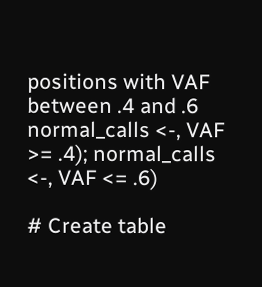positions with VAF between .4 and .6
normal_calls <-, VAF >= .4); normal_calls <-, VAF <= .6)

# Create table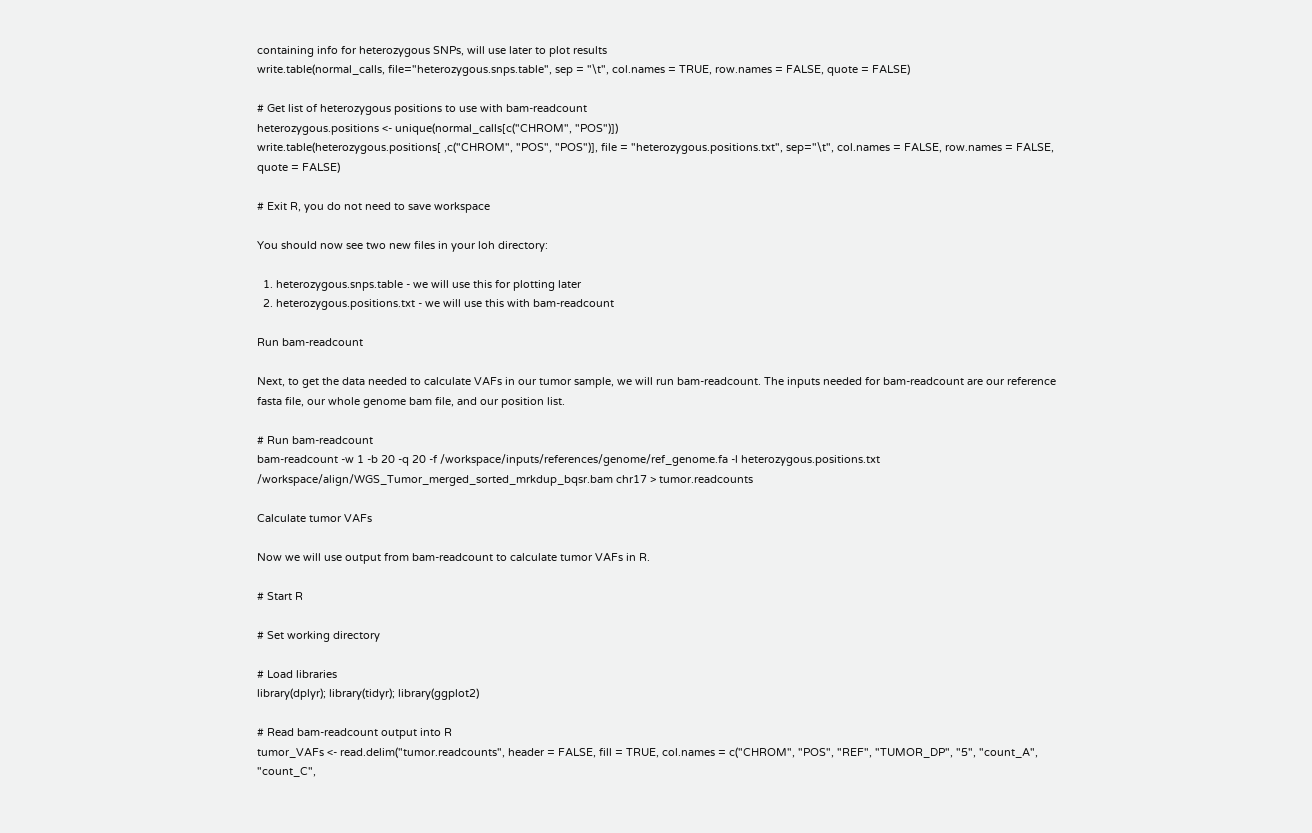containing info for heterozygous SNPs, will use later to plot results
write.table(normal_calls, file="heterozygous.snps.table", sep = "\t", col.names = TRUE, row.names = FALSE, quote = FALSE)

# Get list of heterozygous positions to use with bam-readcount
heterozygous.positions <- unique(normal_calls[c("CHROM", "POS")])
write.table(heterozygous.positions[ ,c("CHROM", "POS", "POS")], file = "heterozygous.positions.txt", sep="\t", col.names = FALSE, row.names = FALSE, quote = FALSE)

# Exit R, you do not need to save workspace

You should now see two new files in your loh directory:

  1. heterozygous.snps.table - we will use this for plotting later
  2. heterozygous.positions.txt - we will use this with bam-readcount

Run bam-readcount

Next, to get the data needed to calculate VAFs in our tumor sample, we will run bam-readcount. The inputs needed for bam-readcount are our reference fasta file, our whole genome bam file, and our position list.

# Run bam-readcount
bam-readcount -w 1 -b 20 -q 20 -f /workspace/inputs/references/genome/ref_genome.fa -l heterozygous.positions.txt /workspace/align/WGS_Tumor_merged_sorted_mrkdup_bqsr.bam chr17 > tumor.readcounts

Calculate tumor VAFs

Now we will use output from bam-readcount to calculate tumor VAFs in R.

# Start R

# Set working directory

# Load libraries
library(dplyr); library(tidyr); library(ggplot2)

# Read bam-readcount output into R
tumor_VAFs <- read.delim("tumor.readcounts", header = FALSE, fill = TRUE, col.names = c("CHROM", "POS", "REF", "TUMOR_DP", "5", "count_A", "count_C",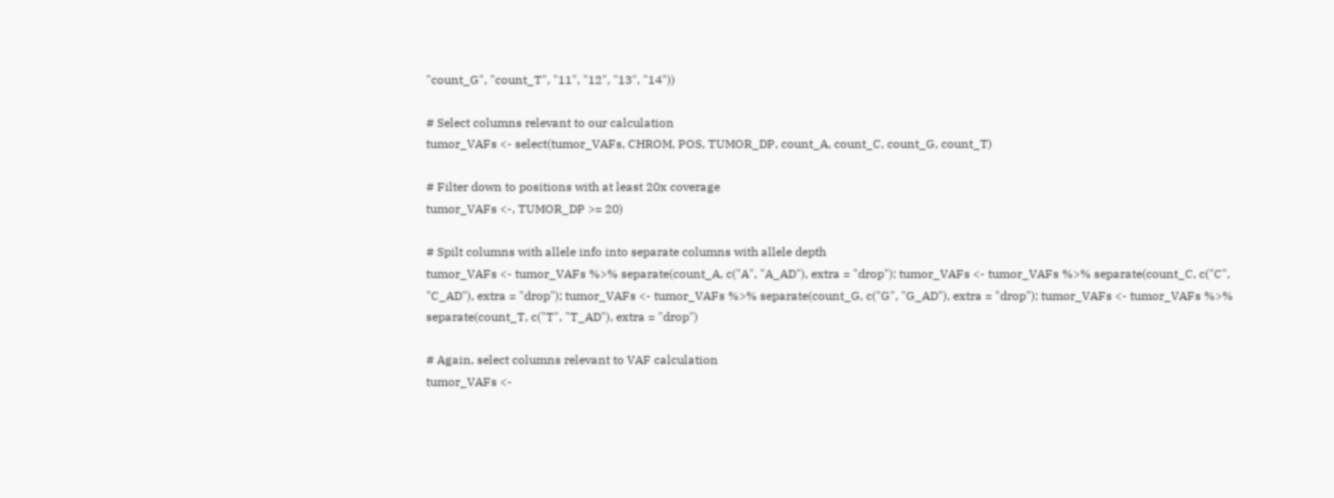"count_G", "count_T", "11", "12", "13", "14"))

# Select columns relevant to our calculation
tumor_VAFs <- select(tumor_VAFs, CHROM, POS, TUMOR_DP, count_A, count_C, count_G, count_T)

# Filter down to positions with at least 20x coverage
tumor_VAFs <-, TUMOR_DP >= 20)

# Spilt columns with allele info into separate columns with allele depth
tumor_VAFs <- tumor_VAFs %>% separate(count_A, c("A", "A_AD"), extra = "drop"); tumor_VAFs <- tumor_VAFs %>% separate(count_C, c("C", "C_AD"), extra = "drop"); tumor_VAFs <- tumor_VAFs %>% separate(count_G, c("G", "G_AD"), extra = "drop"); tumor_VAFs <- tumor_VAFs %>% separate(count_T, c("T", "T_AD"), extra = "drop")

# Again, select columns relevant to VAF calculation
tumor_VAFs <-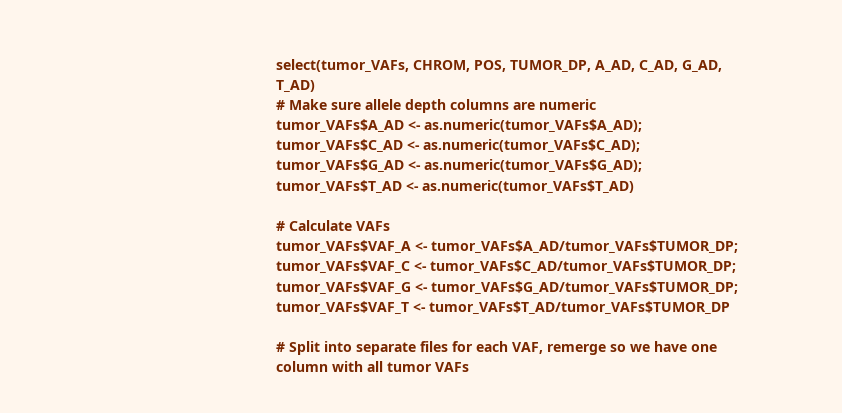select(tumor_VAFs, CHROM, POS, TUMOR_DP, A_AD, C_AD, G_AD, T_AD)
# Make sure allele depth columns are numeric
tumor_VAFs$A_AD <- as.numeric(tumor_VAFs$A_AD); tumor_VAFs$C_AD <- as.numeric(tumor_VAFs$C_AD); tumor_VAFs$G_AD <- as.numeric(tumor_VAFs$G_AD); tumor_VAFs$T_AD <- as.numeric(tumor_VAFs$T_AD)

# Calculate VAFs
tumor_VAFs$VAF_A <- tumor_VAFs$A_AD/tumor_VAFs$TUMOR_DP; tumor_VAFs$VAF_C <- tumor_VAFs$C_AD/tumor_VAFs$TUMOR_DP; tumor_VAFs$VAF_G <- tumor_VAFs$G_AD/tumor_VAFs$TUMOR_DP; tumor_VAFs$VAF_T <- tumor_VAFs$T_AD/tumor_VAFs$TUMOR_DP

# Split into separate files for each VAF, remerge so we have one column with all tumor VAFs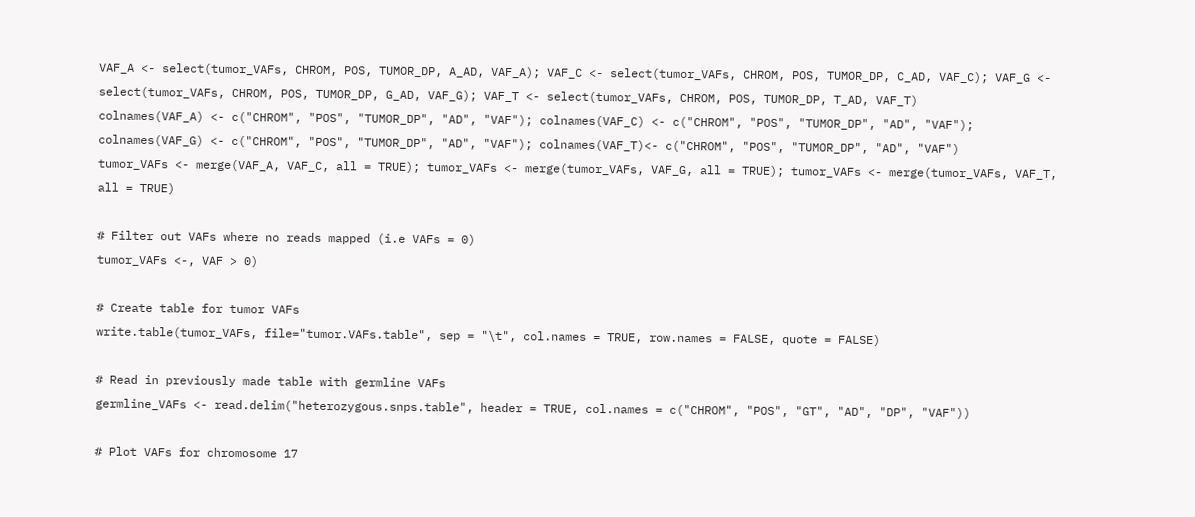VAF_A <- select(tumor_VAFs, CHROM, POS, TUMOR_DP, A_AD, VAF_A); VAF_C <- select(tumor_VAFs, CHROM, POS, TUMOR_DP, C_AD, VAF_C); VAF_G <- select(tumor_VAFs, CHROM, POS, TUMOR_DP, G_AD, VAF_G); VAF_T <- select(tumor_VAFs, CHROM, POS, TUMOR_DP, T_AD, VAF_T)
colnames(VAF_A) <- c("CHROM", "POS", "TUMOR_DP", "AD", "VAF"); colnames(VAF_C) <- c("CHROM", "POS", "TUMOR_DP", "AD", "VAF"); colnames(VAF_G) <- c("CHROM", "POS", "TUMOR_DP", "AD", "VAF"); colnames(VAF_T)<- c("CHROM", "POS", "TUMOR_DP", "AD", "VAF")
tumor_VAFs <- merge(VAF_A, VAF_C, all = TRUE); tumor_VAFs <- merge(tumor_VAFs, VAF_G, all = TRUE); tumor_VAFs <- merge(tumor_VAFs, VAF_T, all = TRUE)

# Filter out VAFs where no reads mapped (i.e VAFs = 0)
tumor_VAFs <-, VAF > 0)

# Create table for tumor VAFs
write.table(tumor_VAFs, file="tumor.VAFs.table", sep = "\t", col.names = TRUE, row.names = FALSE, quote = FALSE)

# Read in previously made table with germline VAFs
germline_VAFs <- read.delim("heterozygous.snps.table", header = TRUE, col.names = c("CHROM", "POS", "GT", "AD", "DP", "VAF"))

# Plot VAFs for chromosome 17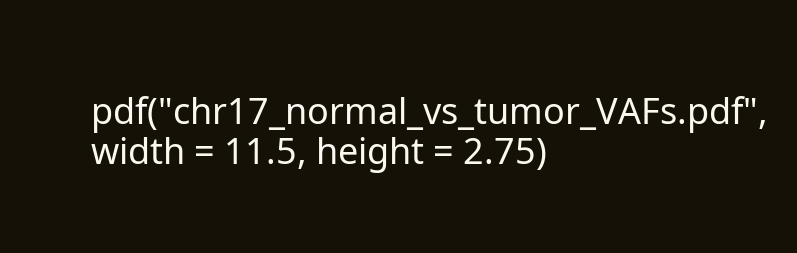pdf("chr17_normal_vs_tumor_VAFs.pdf", width = 11.5, height = 2.75)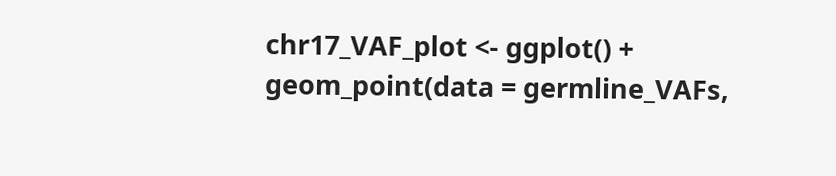chr17_VAF_plot <- ggplot() + geom_point(data = germline_VAFs,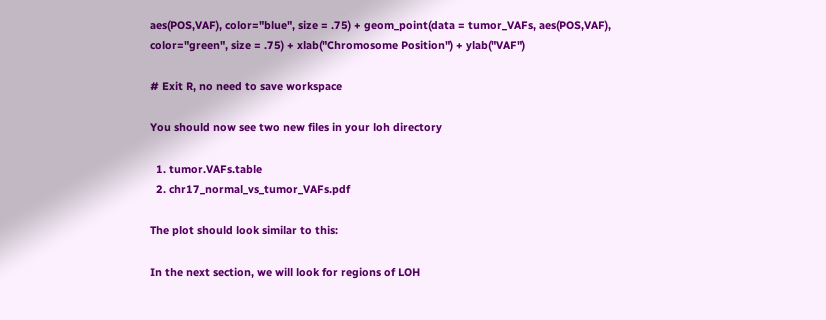aes(POS,VAF), color="blue", size = .75) + geom_point(data = tumor_VAFs, aes(POS,VAF), color="green", size = .75) + xlab("Chromosome Position") + ylab("VAF")

# Exit R, no need to save workspace

You should now see two new files in your loh directory

  1. tumor.VAFs.table
  2. chr17_normal_vs_tumor_VAFs.pdf

The plot should look similar to this:

In the next section, we will look for regions of LOH